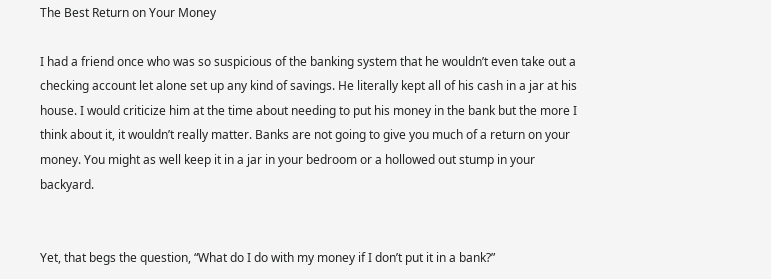The Best Return on Your Money

I had a friend once who was so suspicious of the banking system that he wouldn’t even take out a checking account let alone set up any kind of savings. He literally kept all of his cash in a jar at his house. I would criticize him at the time about needing to put his money in the bank but the more I think about it, it wouldn’t really matter. Banks are not going to give you much of a return on your money. You might as well keep it in a jar in your bedroom or a hollowed out stump in your backyard.


Yet, that begs the question, “What do I do with my money if I don’t put it in a bank?”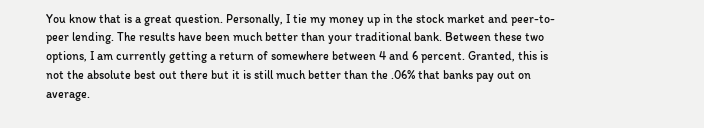You know that is a great question. Personally, I tie my money up in the stock market and peer-to-peer lending. The results have been much better than your traditional bank. Between these two options, I am currently getting a return of somewhere between 4 and 6 percent. Granted, this is not the absolute best out there but it is still much better than the .06% that banks pay out on average.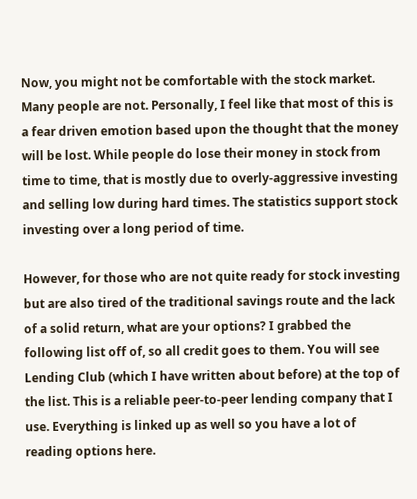Now, you might not be comfortable with the stock market. Many people are not. Personally, I feel like that most of this is a fear driven emotion based upon the thought that the money will be lost. While people do lose their money in stock from time to time, that is mostly due to overly-aggressive investing and selling low during hard times. The statistics support stock investing over a long period of time.

However, for those who are not quite ready for stock investing but are also tired of the traditional savings route and the lack of a solid return, what are your options? I grabbed the following list off of, so all credit goes to them. You will see Lending Club (which I have written about before) at the top of the list. This is a reliable peer-to-peer lending company that I use. Everything is linked up as well so you have a lot of reading options here.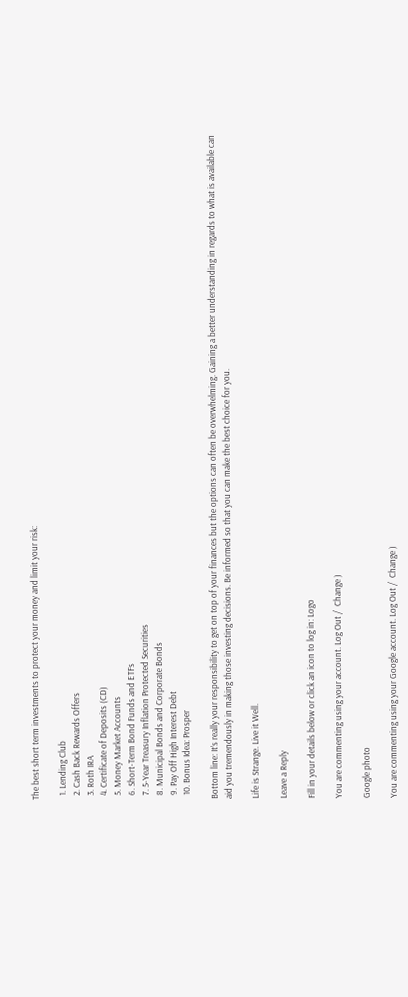The best short term investments to protect your money and limit your risk:

  1. Lending Club
  2. Cash Back Rewards Offers
  3. Roth IRA
  4. Certificate of Deposits (CD)
  5. Money Market Accounts
  6. Short-Term Bond Funds and ETFs
  7. 5-Year Treasury Inflation Protected Securities
  8. Municipal Bonds and Corporate Bonds
  9. Pay Off High Interest Debt
  10. Bonus Idea: Prosper

Bottom line: It’s really your responsibility to get on top of your finances but the options can often be overwhelming. Gaining a better understanding in regards to what is available can aid you tremendously in making those investing decisions. Be informed so that you can make the best choice for you.

Life is Strange. Live it Well.

Leave a Reply

Fill in your details below or click an icon to log in: Logo

You are commenting using your account. Log Out /  Change )

Google photo

You are commenting using your Google account. Log Out /  Change )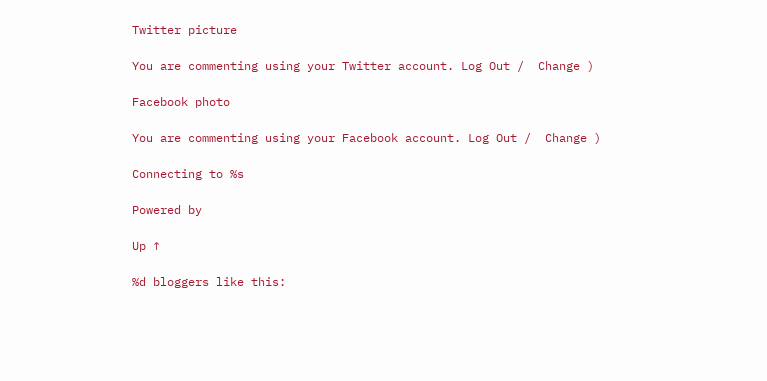Twitter picture

You are commenting using your Twitter account. Log Out /  Change )

Facebook photo

You are commenting using your Facebook account. Log Out /  Change )

Connecting to %s

Powered by

Up ↑

%d bloggers like this: